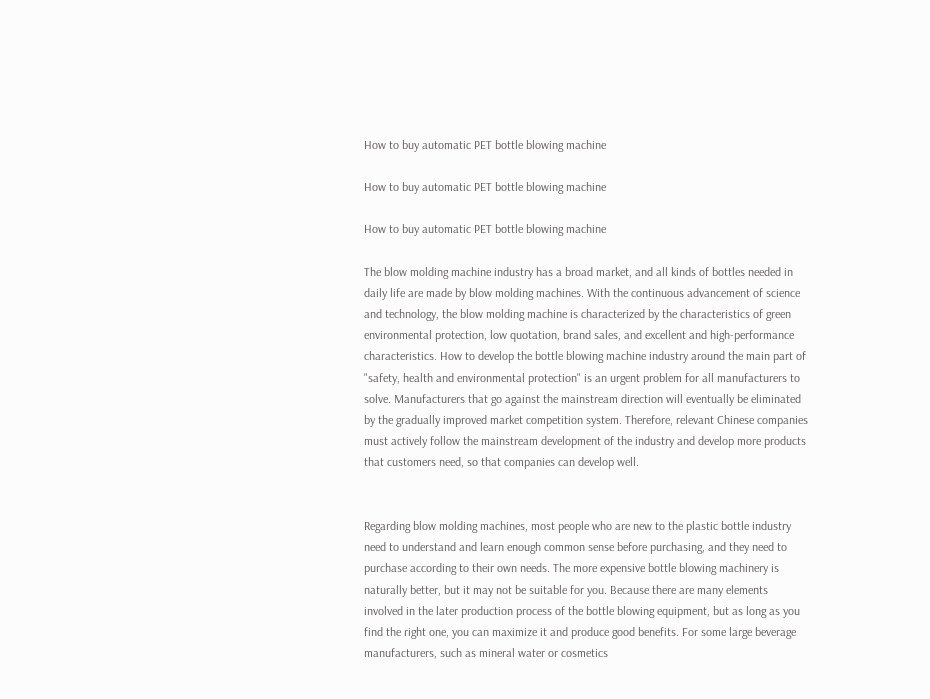How to buy automatic PET bottle blowing machine

How to buy automatic PET bottle blowing machine

How to buy automatic PET bottle blowing machine

The blow molding machine industry has a broad market, and all kinds of bottles needed in daily life are made by blow molding machines. With the continuous advancement of science and technology, the blow molding machine is characterized by the characteristics of green environmental protection, low quotation, brand sales, and excellent and high-performance characteristics. How to develop the bottle blowing machine industry around the main part of "safety, health and environmental protection" is an urgent problem for all manufacturers to solve. Manufacturers that go against the mainstream direction will eventually be eliminated by the gradually improved market competition system. Therefore, relevant Chinese companies must actively follow the mainstream development of the industry and develop more products that customers need, so that companies can develop well.


Regarding blow molding machines, most people who are new to the plastic bottle industry need to understand and learn enough common sense before purchasing, and they need to purchase according to their own needs. The more expensive bottle blowing machinery is naturally better, but it may not be suitable for you. Because there are many elements involved in the later production process of the bottle blowing equipment, but as long as you find the right one, you can maximize it and produce good benefits. For some large beverage manufacturers, such as mineral water or cosmetics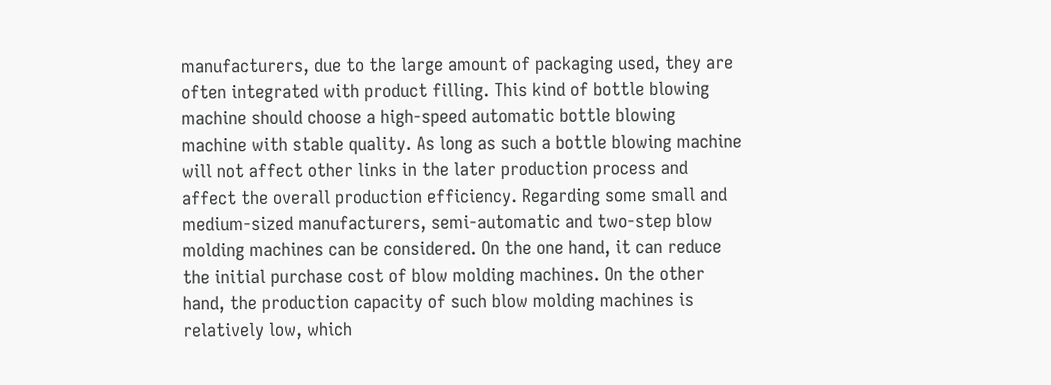manufacturers, due to the large amount of packaging used, they are often integrated with product filling. This kind of bottle blowing machine should choose a high-speed automatic bottle blowing machine with stable quality. As long as such a bottle blowing machine will not affect other links in the later production process and affect the overall production efficiency. Regarding some small and medium-sized manufacturers, semi-automatic and two-step blow molding machines can be considered. On the one hand, it can reduce the initial purchase cost of blow molding machines. On the other hand, the production capacity of such blow molding machines is relatively low, which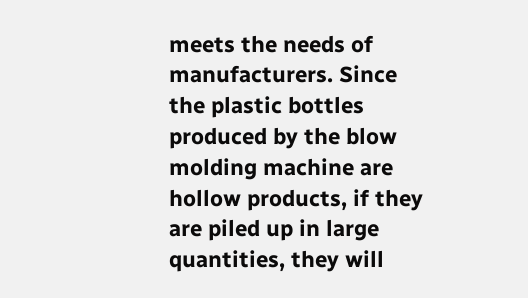meets the needs of manufacturers. Since the plastic bottles produced by the blow molding machine are hollow products, if they are piled up in large quantities, they will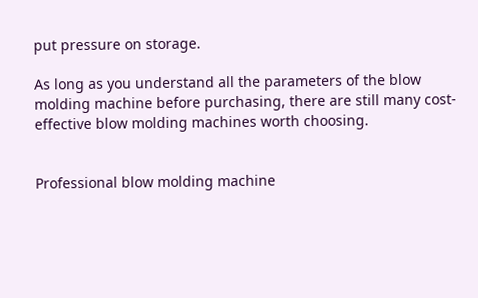put pressure on storage.

As long as you understand all the parameters of the blow molding machine before purchasing, there are still many cost-effective blow molding machines worth choosing.


Professional blow molding machine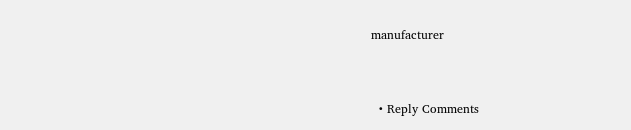manufacturer


  • Reply Comments